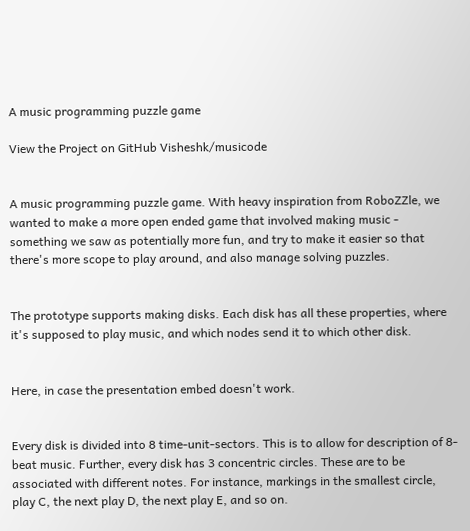A music programming puzzle game

View the Project on GitHub Visheshk/musicode


A music programming puzzle game. With heavy inspiration from RoboZZle, we wanted to make a more open ended game that involved making music - something we saw as potentially more fun, and try to make it easier so that there's more scope to play around, and also manage solving puzzles.


The prototype supports making disks. Each disk has all these properties, where it's supposed to play music, and which nodes send it to which other disk.


Here, in case the presentation embed doesn't work.


Every disk is divided into 8 time-unit-sectors. This is to allow for description of 8-beat music. Further, every disk has 3 concentric circles. These are to be associated with different notes. For instance, markings in the smallest circle, play C, the next play D, the next play E, and so on.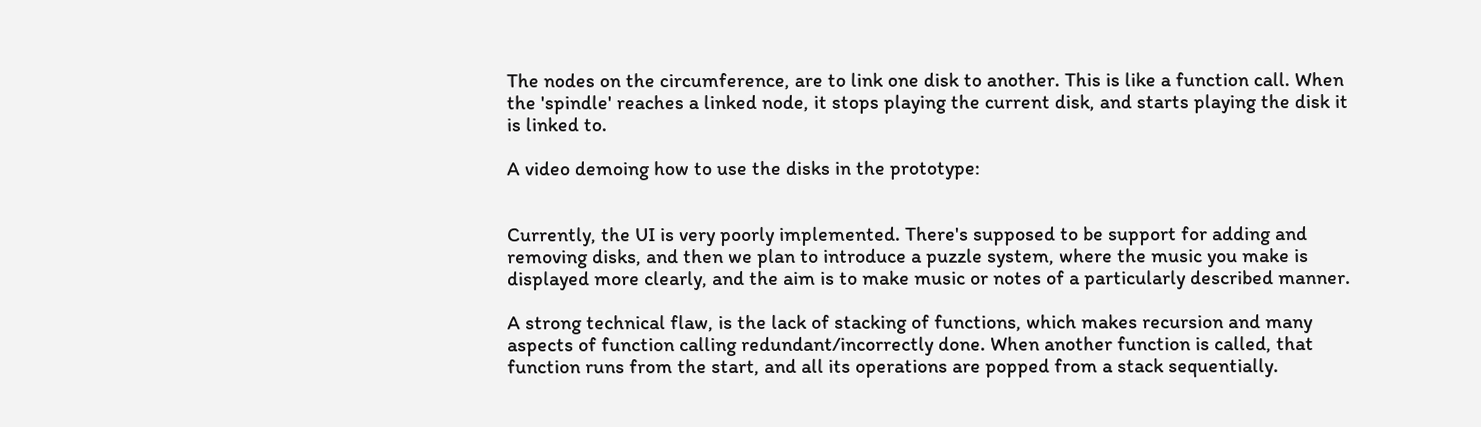The nodes on the circumference, are to link one disk to another. This is like a function call. When the 'spindle' reaches a linked node, it stops playing the current disk, and starts playing the disk it is linked to.

A video demoing how to use the disks in the prototype:


Currently, the UI is very poorly implemented. There's supposed to be support for adding and removing disks, and then we plan to introduce a puzzle system, where the music you make is displayed more clearly, and the aim is to make music or notes of a particularly described manner.

A strong technical flaw, is the lack of stacking of functions, which makes recursion and many aspects of function calling redundant/incorrectly done. When another function is called, that function runs from the start, and all its operations are popped from a stack sequentially.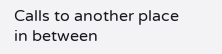Calls to another place in between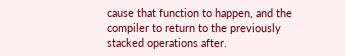cause that function to happen, and the compiler to return to the previously stacked operations after.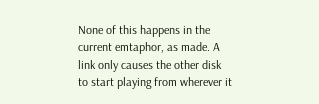None of this happens in the current emtaphor, as made. A link only causes the other disk to start playing from wherever it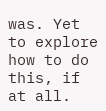was. Yet to explore how to do this, if at all.